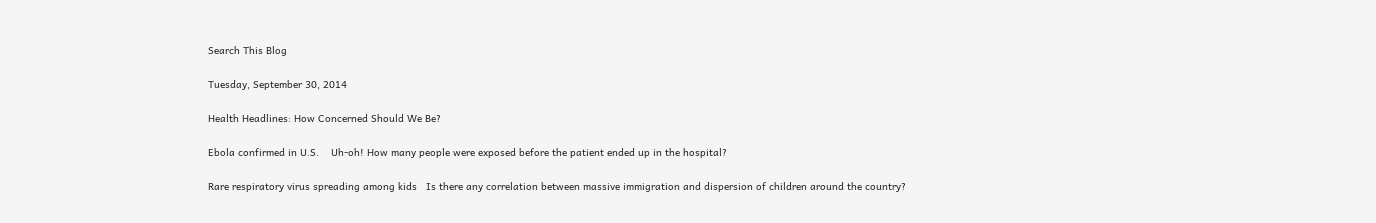Search This Blog

Tuesday, September 30, 2014

Health Headlines: How Concerned Should We Be?

Ebola confirmed in U.S.    Uh-oh! How many people were exposed before the patient ended up in the hospital?

Rare respiratory virus spreading among kids   Is there any correlation between massive immigration and dispersion of children around the country?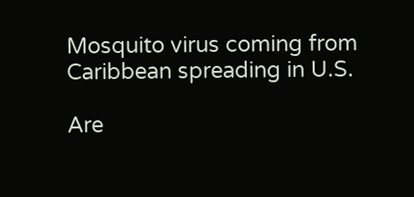Mosquito virus coming from Caribbean spreading in U.S.

Are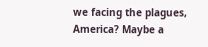we facing the plagues, America? Maybe a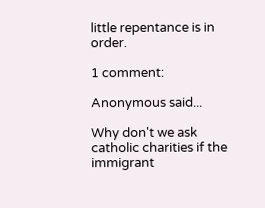little repentance is in order.

1 comment:

Anonymous said...

Why don't we ask catholic charities if the immigrant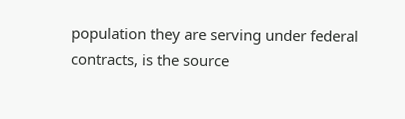population they are serving under federal contracts, is the source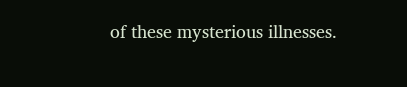of these mysterious illnesses.